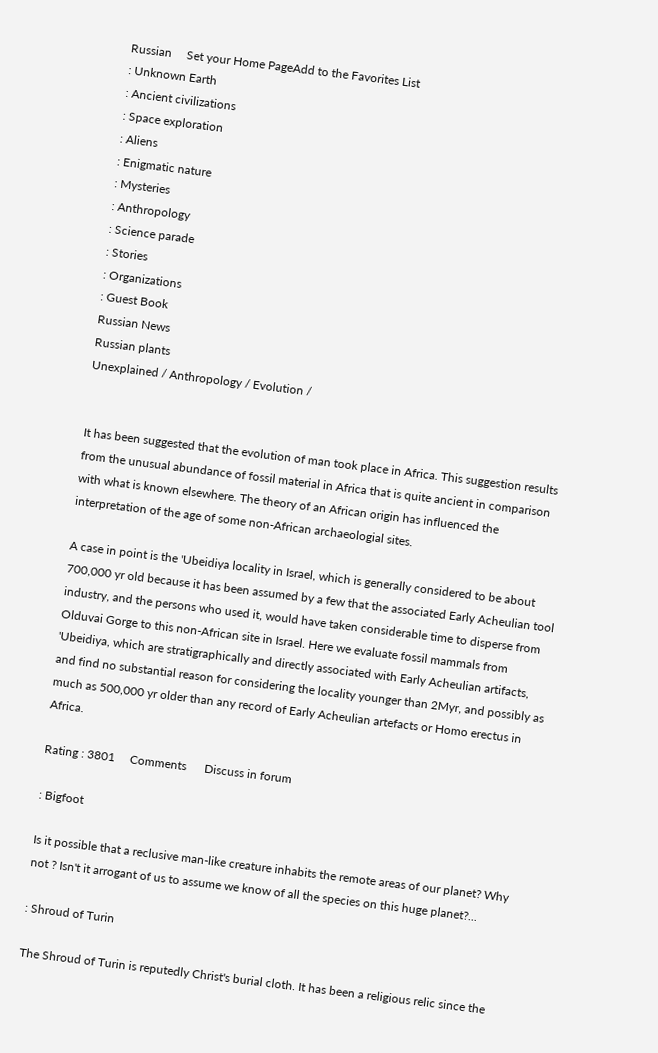Russian     Set your Home PageAdd to the Favorites List
: Unknown Earth
: Ancient civilizations
: Space exploration
: Aliens
: Enigmatic nature
: Mysteries
: Anthropology
: Science parade
: Stories
: Organizations
: Guest Book
Russian News
Russian plants
Unexplained / Anthropology / Evolution /


It has been suggested that the evolution of man took place in Africa. This suggestion results from the unusual abundance of fossil material in Africa that is quite ancient in comparison with what is known elsewhere. The theory of an African origin has influenced the interpretation of the age of some non-African archaeologial sites.

A case in point is the 'Ubeidiya locality in Israel, which is generally considered to be about 700,000 yr old because it has been assumed by a few that the associated Early Acheulian tool industry, and the persons who used it, would have taken considerable time to disperse from Olduvai Gorge to this non-African site in Israel. Here we evaluate fossil mammals from 'Ubeidiya, which are stratigraphically and directly associated with Early Acheulian artifacts, and find no substantial reason for considering the locality younger than 2Myr, and possibly as much as 500,000 yr older than any record of Early Acheulian artefacts or Homo erectus in Africa.

Rating : 3801     Comments      Discuss in forum

: Bigfoot

Is it possible that a reclusive man-like creature inhabits the remote areas of our planet? Why not ? Isn't it arrogant of us to assume we know of all the species on this huge planet?...

: Shroud of Turin

The Shroud of Turin is reputedly Christ's burial cloth. It has been a religious relic since the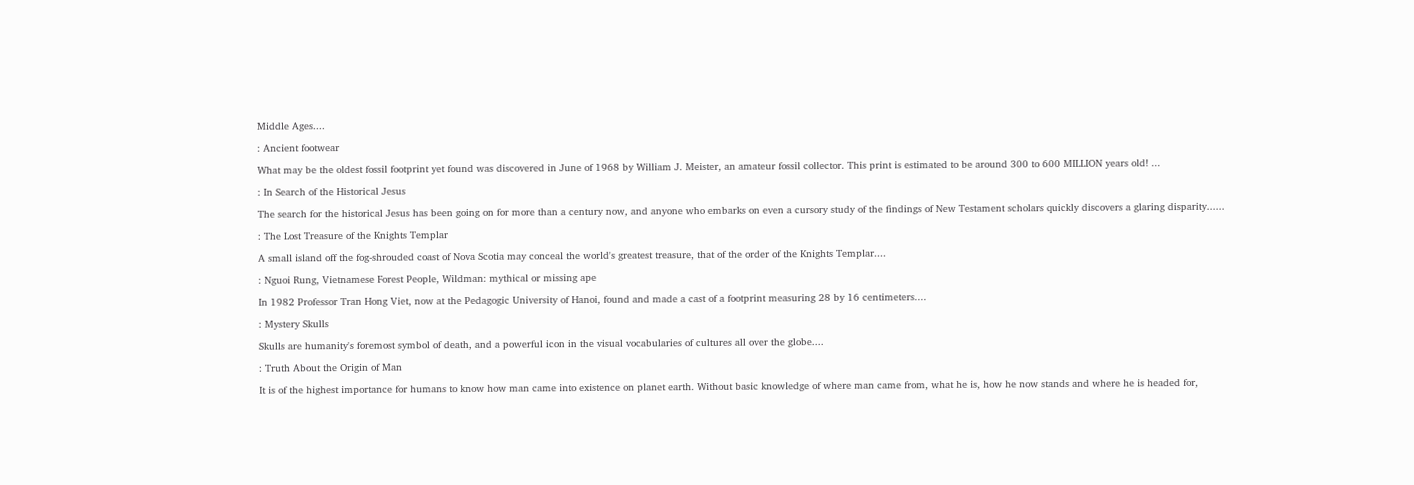Middle Ages....

: Ancient footwear

What may be the oldest fossil footprint yet found was discovered in June of 1968 by William J. Meister, an amateur fossil collector. This print is estimated to be around 300 to 600 MILLION years old! ...

: In Search of the Historical Jesus

The search for the historical Jesus has been going on for more than a century now, and anyone who embarks on even a cursory study of the findings of New Testament scholars quickly discovers a glaring disparity......

: The Lost Treasure of the Knights Templar

A small island off the fog-shrouded coast of Nova Scotia may conceal the world's greatest treasure, that of the order of the Knights Templar....

: Nguoi Rung, Vietnamese Forest People, Wildman: mythical or missing ape

In 1982 Professor Tran Hong Viet, now at the Pedagogic University of Hanoi, found and made a cast of a footprint measuring 28 by 16 centimeters....

: Mystery Skulls

Skulls are humanity's foremost symbol of death, and a powerful icon in the visual vocabularies of cultures all over the globe....

: Truth About the Origin of Man

It is of the highest importance for humans to know how man came into existence on planet earth. Without basic knowledge of where man came from, what he is, how he now stands and where he is headed for,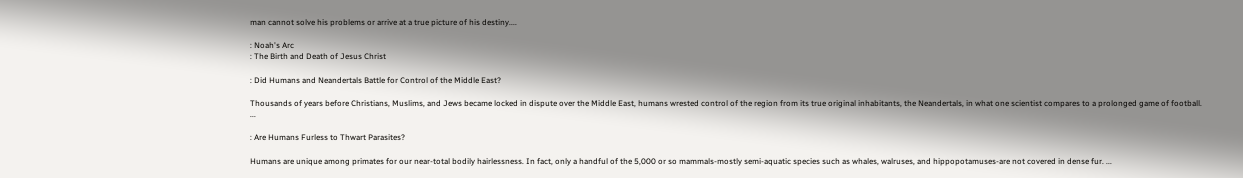man cannot solve his problems or arrive at a true picture of his destiny....

: Noah's Arc
: The Birth and Death of Jesus Christ

: Did Humans and Neandertals Battle for Control of the Middle East?

Thousands of years before Christians, Muslims, and Jews became locked in dispute over the Middle East, humans wrested control of the region from its true original inhabitants, the Neandertals, in what one scientist compares to a prolonged game of football. ...

: Are Humans Furless to Thwart Parasites?

Humans are unique among primates for our near-total bodily hairlessness. In fact, only a handful of the 5,000 or so mammals-mostly semi-aquatic species such as whales, walruses, and hippopotamuses-are not covered in dense fur. ...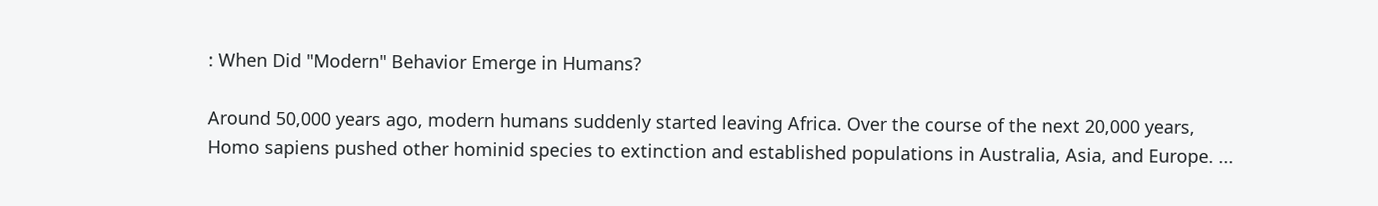: When Did "Modern" Behavior Emerge in Humans?

Around 50,000 years ago, modern humans suddenly started leaving Africa. Over the course of the next 20,000 years, Homo sapiens pushed other hominid species to extinction and established populations in Australia, Asia, and Europe. ...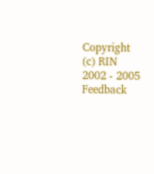Copyright (c) RIN 2002 - 2005 Feedback